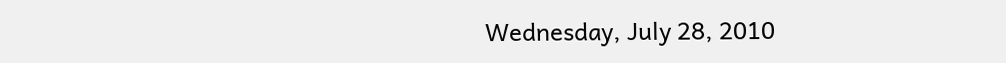Wednesday, July 28, 2010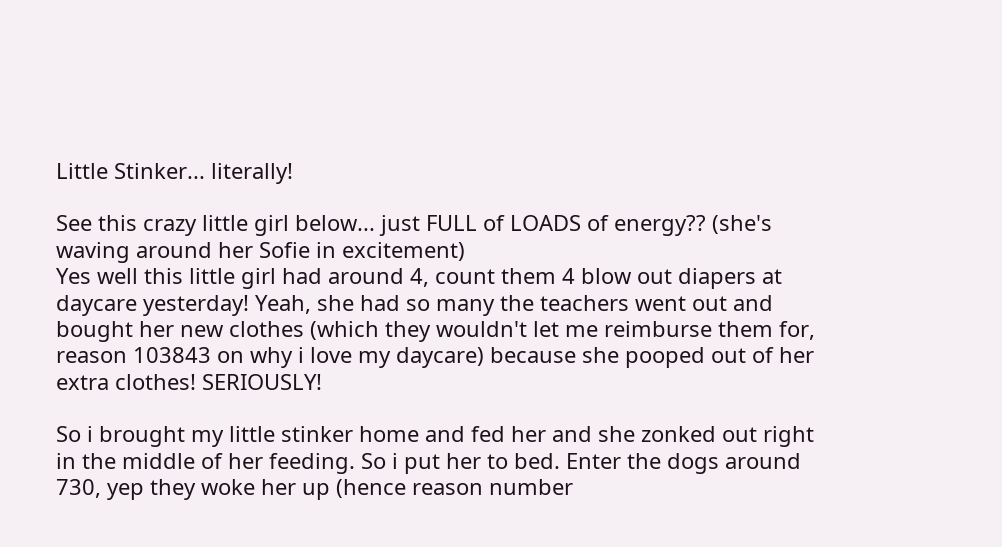Little Stinker... literally!

See this crazy little girl below... just FULL of LOADS of energy?? (she's waving around her Sofie in excitement)
Yes well this little girl had around 4, count them 4 blow out diapers at daycare yesterday! Yeah, she had so many the teachers went out and bought her new clothes (which they wouldn't let me reimburse them for, reason 103843 on why i love my daycare) because she pooped out of her extra clothes! SERIOUSLY!

So i brought my little stinker home and fed her and she zonked out right in the middle of her feeding. So i put her to bed. Enter the dogs around 730, yep they woke her up (hence reason number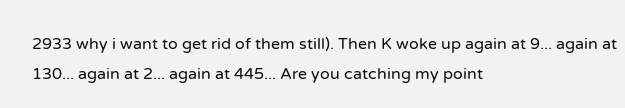2933 why i want to get rid of them still). Then K woke up again at 9... again at 130... again at 2... again at 445... Are you catching my point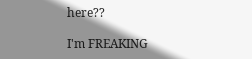here??

I'm FREAKING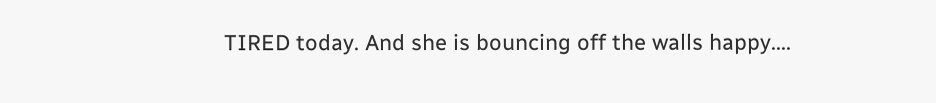TIRED today. And she is bouncing off the walls happy....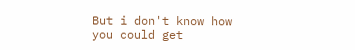But i don't know how you could get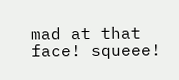mad at that face! squeee!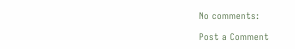No comments:

Post a Comment